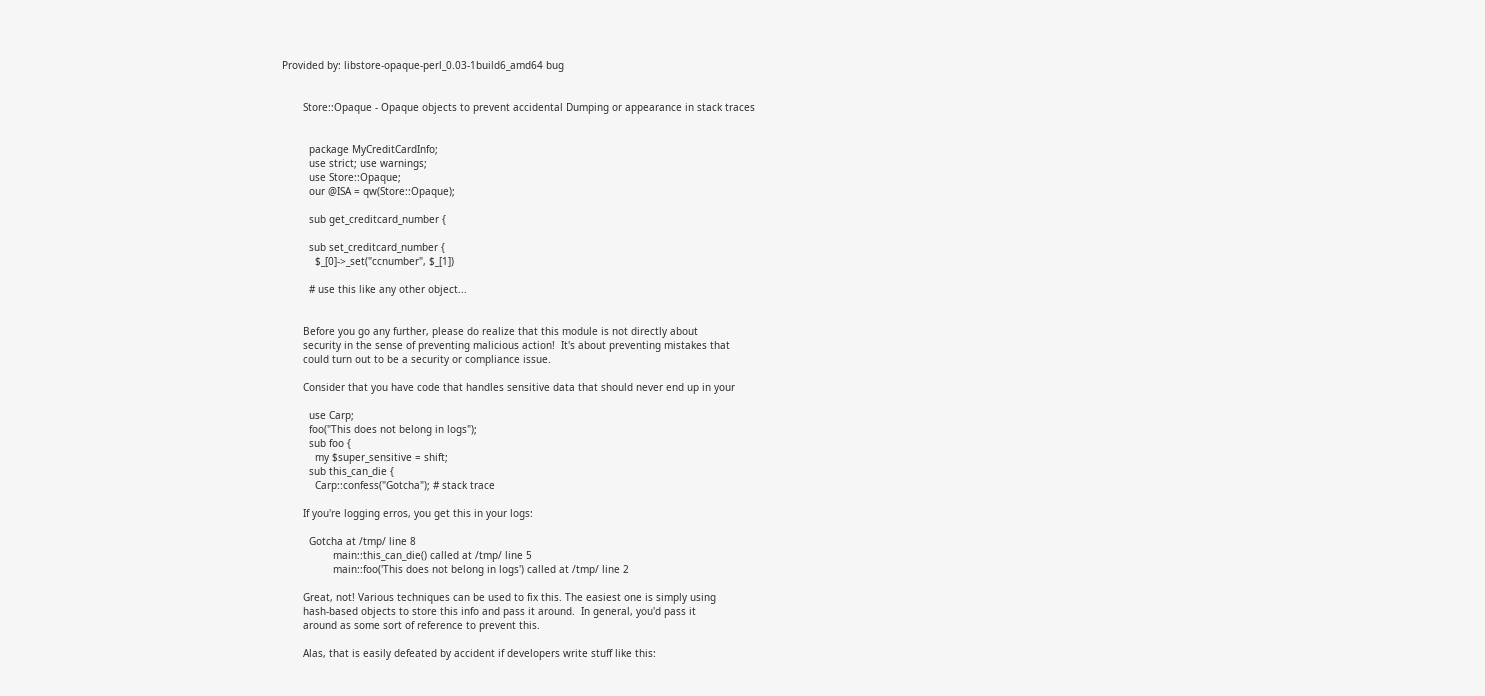Provided by: libstore-opaque-perl_0.03-1build6_amd64 bug


       Store::Opaque - Opaque objects to prevent accidental Dumping or appearance in stack traces


         package MyCreditCardInfo;
         use strict; use warnings;
         use Store::Opaque;
         our @ISA = qw(Store::Opaque);

         sub get_creditcard_number {

         sub set_creditcard_number {
           $_[0]->_set("ccnumber", $_[1])

         # use this like any other object...


       Before you go any further, please do realize that this module is not directly about
       security in the sense of preventing malicious action!  It's about preventing mistakes that
       could turn out to be a security or compliance issue.

       Consider that you have code that handles sensitive data that should never end up in your

         use Carp;
         foo("This does not belong in logs");
         sub foo {
           my $super_sensitive = shift;
         sub this_can_die {
           Carp::confess("Gotcha"); # stack trace

       If you're logging erros, you get this in your logs:

         Gotcha at /tmp/ line 8
                 main::this_can_die() called at /tmp/ line 5
                 main::foo('This does not belong in logs') called at /tmp/ line 2

       Great, not! Various techniques can be used to fix this. The easiest one is simply using
       hash-based objects to store this info and pass it around.  In general, you'd pass it
       around as some sort of reference to prevent this.

       Alas, that is easily defeated by accident if developers write stuff like this: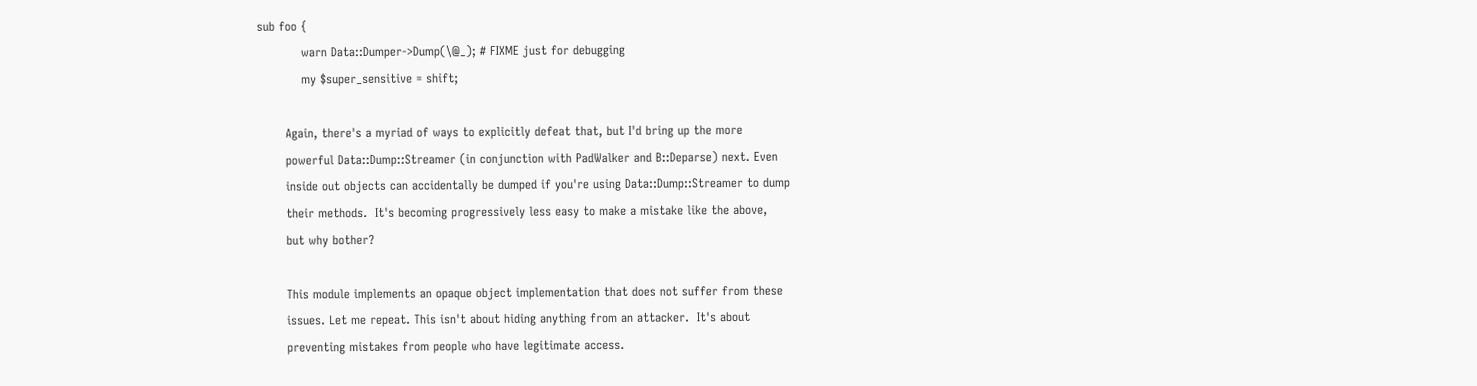sub foo {
           warn Data::Dumper->Dump(\@_); # FIXME just for debugging
           my $super_sensitive = shift;

       Again, there's a myriad of ways to explicitly defeat that, but I'd bring up the more
       powerful Data::Dump::Streamer (in conjunction with PadWalker and B::Deparse) next. Even
       inside out objects can accidentally be dumped if you're using Data::Dump::Streamer to dump
       their methods.  It's becoming progressively less easy to make a mistake like the above,
       but why bother?

       This module implements an opaque object implementation that does not suffer from these
       issues. Let me repeat. This isn't about hiding anything from an attacker.  It's about
       preventing mistakes from people who have legitimate access.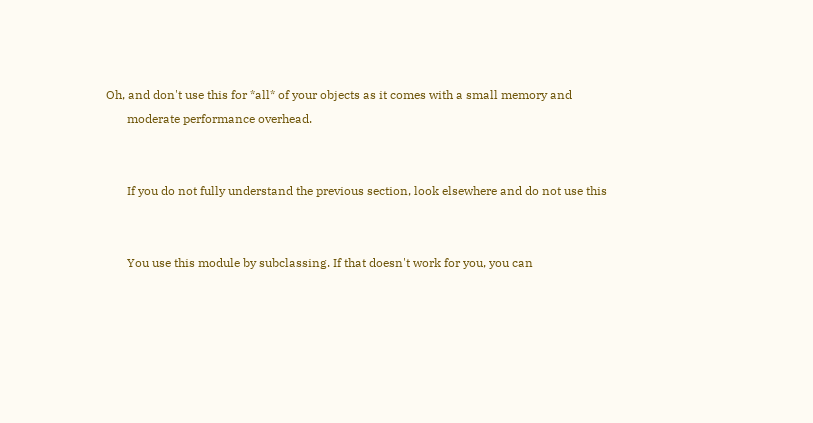Oh, and don't use this for *all* of your objects as it comes with a small memory and
       moderate performance overhead.


       If you do not fully understand the previous section, look elsewhere and do not use this


       You use this module by subclassing. If that doesn't work for you, you can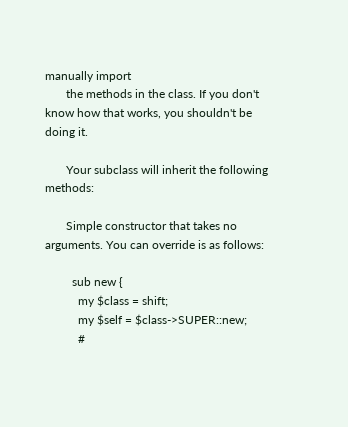manually import
       the methods in the class. If you don't know how that works, you shouldn't be doing it.

       Your subclass will inherit the following methods:

       Simple constructor that takes no arguments. You can override is as follows:

         sub new {
           my $class = shift;
           my $self = $class->SUPER::new;
           #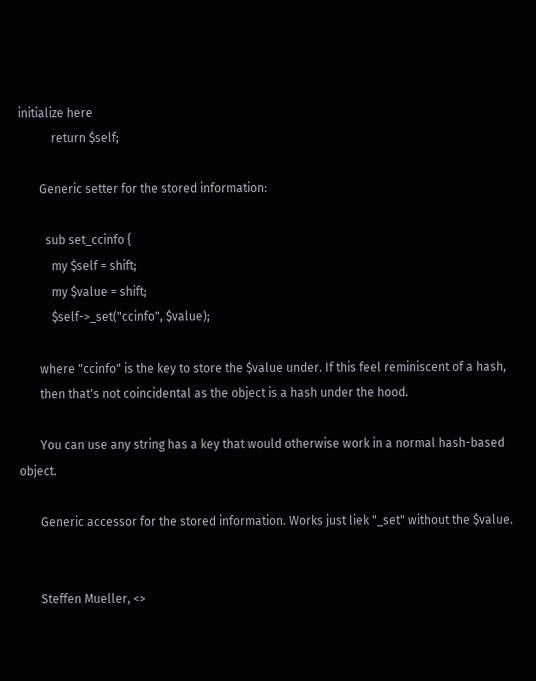initialize here
           return $self;

       Generic setter for the stored information:

         sub set_ccinfo {
           my $self = shift;
           my $value = shift;
           $self->_set("ccinfo", $value);

       where "ccinfo" is the key to store the $value under. If this feel reminiscent of a hash,
       then that's not coincidental as the object is a hash under the hood.

       You can use any string has a key that would otherwise work in a normal hash-based object.

       Generic accessor for the stored information. Works just liek "_set" without the $value.


       Steffen Mueller, <>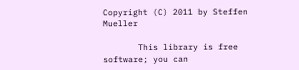Copyright (C) 2011 by Steffen Mueller

       This library is free software; you can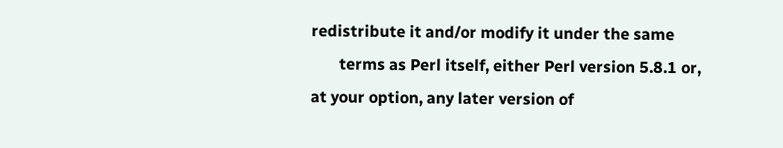redistribute it and/or modify it under the same
       terms as Perl itself, either Perl version 5.8.1 or, at your option, any later version of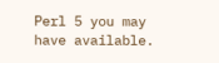Perl 5 you may have available.